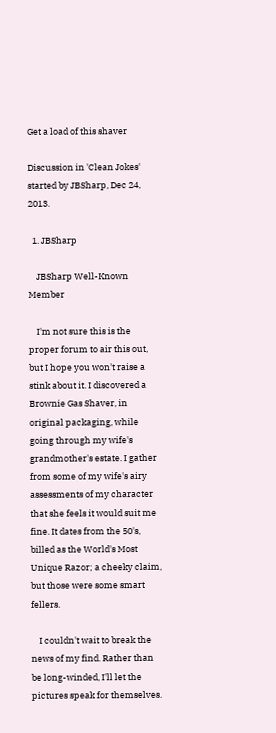Get a load of this shaver

Discussion in 'Clean Jokes' started by JBSharp, Dec 24, 2013.

  1. JBSharp

    JBSharp Well-Known Member

    I'm not sure this is the proper forum to air this out, but I hope you won't raise a stink about it. I discovered a Brownie Gas Shaver, in original packaging, while going through my wife's grandmother's estate. I gather from some of my wife's airy assessments of my character that she feels it would suit me fine. It dates from the 50's, billed as the World's Most Unique Razor; a cheeky claim, but those were some smart fellers.

    I couldn't wait to break the news of my find. Rather than be long-winded, I'll let the pictures speak for themselves.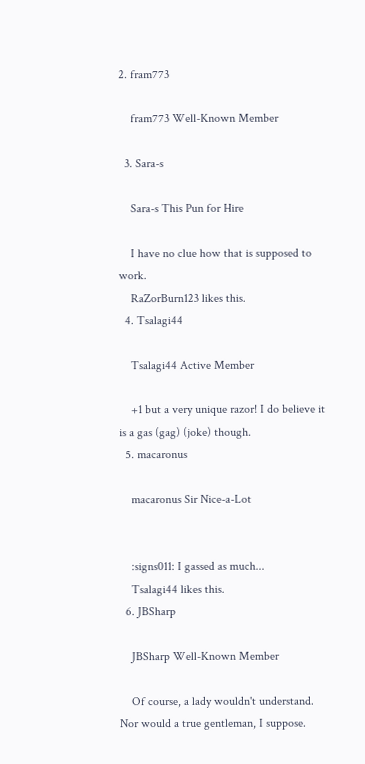2. fram773

    fram773 Well-Known Member

  3. Sara-s

    Sara-s This Pun for Hire

    I have no clue how that is supposed to work.
    RaZorBurn123 likes this.
  4. Tsalagi44

    Tsalagi44 Active Member

    +1 but a very unique razor! I do believe it is a gas (gag) (joke) though.
  5. macaronus

    macaronus Sir Nice-a-Lot


    :signs011: I gassed as much...
    Tsalagi44 likes this.
  6. JBSharp

    JBSharp Well-Known Member

    Of course, a lady wouldn't understand. Nor would a true gentleman, I suppose.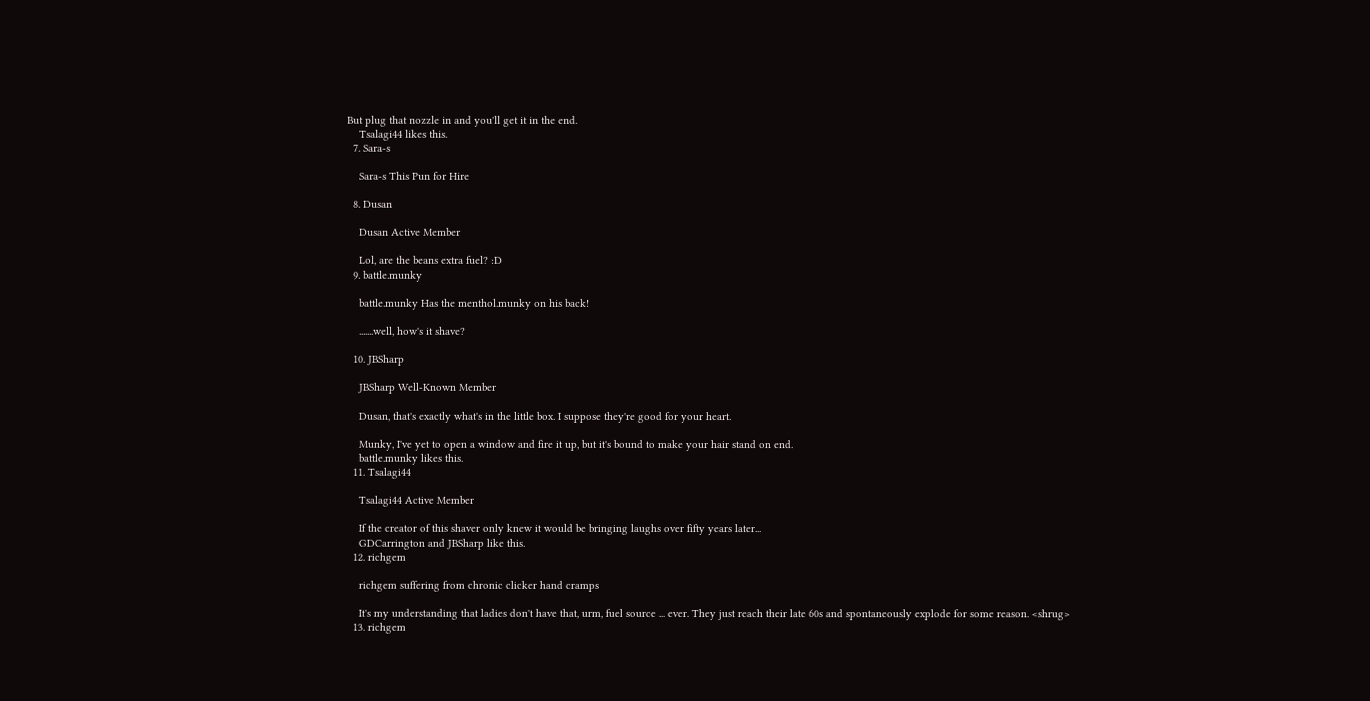But plug that nozzle in and you'll get it in the end.
    Tsalagi44 likes this.
  7. Sara-s

    Sara-s This Pun for Hire

  8. Dusan

    Dusan Active Member

    Lol, are the beans extra fuel? :D
  9. battle.munky

    battle.munky Has the menthol.munky on his back!

    .......well, how's it shave?

  10. JBSharp

    JBSharp Well-Known Member

    Dusan, that's exactly what's in the little box. I suppose they're good for your heart.

    Munky, I've yet to open a window and fire it up, but it's bound to make your hair stand on end.
    battle.munky likes this.
  11. Tsalagi44

    Tsalagi44 Active Member

    If the creator of this shaver only knew it would be bringing laughs over fifty years later...
    GDCarrington and JBSharp like this.
  12. richgem

    richgem suffering from chronic clicker hand cramps

    It's my understanding that ladies don't have that, urm, fuel source ... ever. They just reach their late 60s and spontaneously explode for some reason. <shrug>
  13. richgem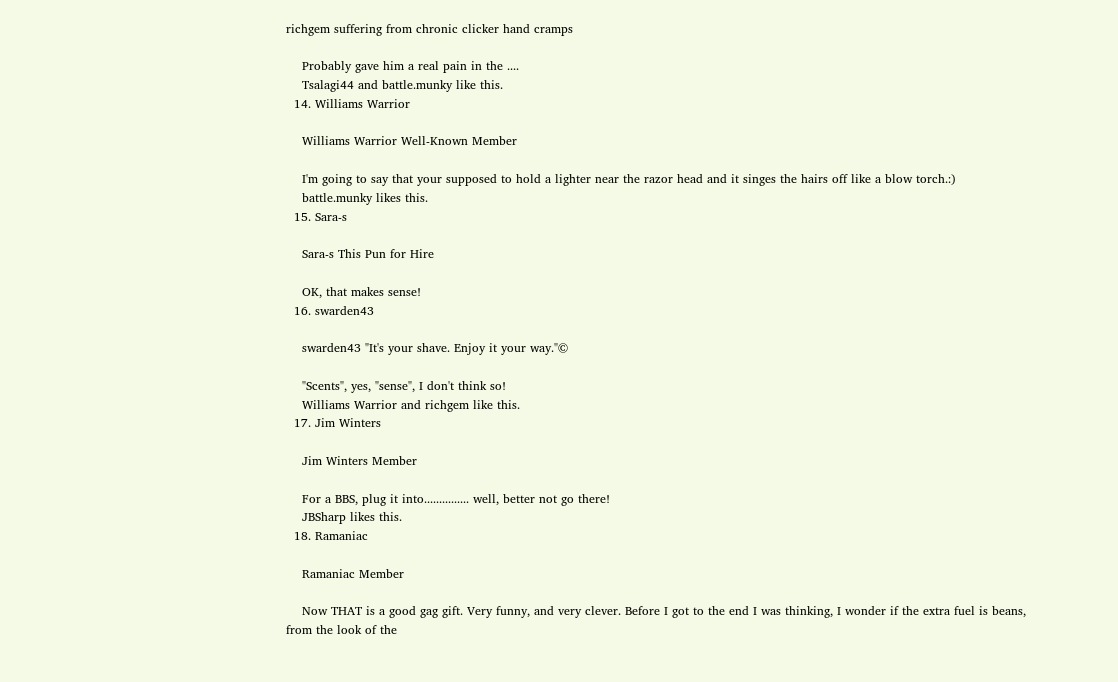richgem suffering from chronic clicker hand cramps

    Probably gave him a real pain in the ....
    Tsalagi44 and battle.munky like this.
  14. Williams Warrior

    Williams Warrior Well-Known Member

    I'm going to say that your supposed to hold a lighter near the razor head and it singes the hairs off like a blow torch.:)
    battle.munky likes this.
  15. Sara-s

    Sara-s This Pun for Hire

    OK, that makes sense!
  16. swarden43

    swarden43 "It's your shave. Enjoy it your way."©

    "Scents", yes, "sense", I don't think so!
    Williams Warrior and richgem like this.
  17. Jim Winters

    Jim Winters Member

    For a BBS, plug it into............... well, better not go there!
    JBSharp likes this.
  18. Ramaniac

    Ramaniac Member

    Now THAT is a good gag gift. Very funny, and very clever. Before I got to the end I was thinking, I wonder if the extra fuel is beans, from the look of the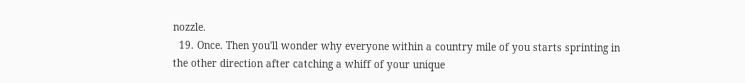nozzle.
  19. Once. Then you'll wonder why everyone within a country mile of you starts sprinting in the other direction after catching a whiff of your unique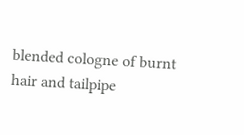blended cologne of burnt hair and tailpipe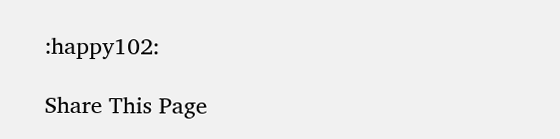:happy102:

Share This Page